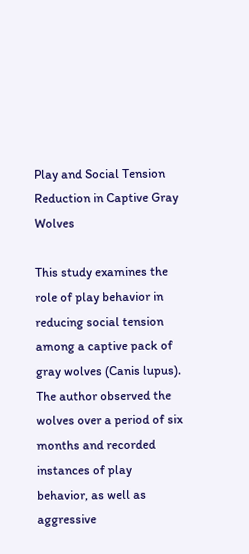Play and Social Tension Reduction in Captive Gray Wolves

This study examines the role of play behavior in reducing social tension among a captive pack of gray wolves (Canis lupus). The author observed the wolves over a period of six months and recorded instances of play behavior, as well as aggressive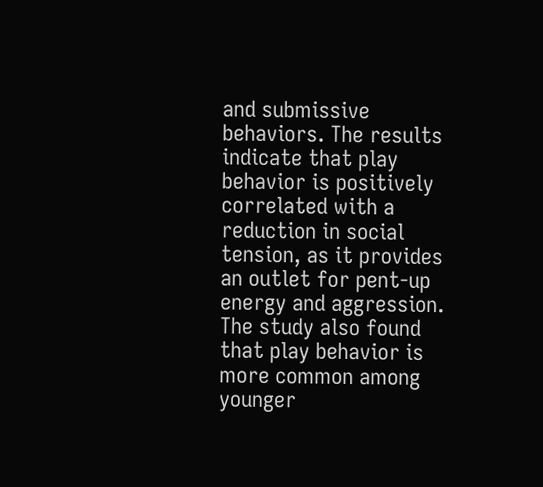and submissive behaviors. The results indicate that play behavior is positively correlated with a reduction in social tension, as it provides an outlet for pent-up energy and aggression. The study also found that play behavior is more common among younger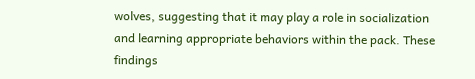wolves, suggesting that it may play a role in socialization and learning appropriate behaviors within the pack. These findings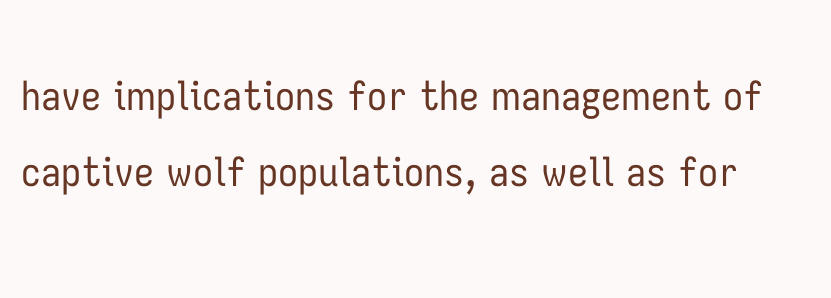have implications for the management of captive wolf populations, as well as for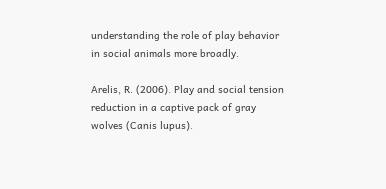understanding the role of play behavior in social animals more broadly.

Arelis, R. (2006). Play and social tension reduction in a captive pack of gray wolves (Canis lupus).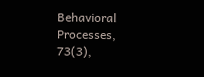Behavioral Processes, 73(3),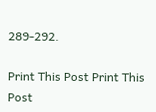289-292.

Print This Post Print This Post